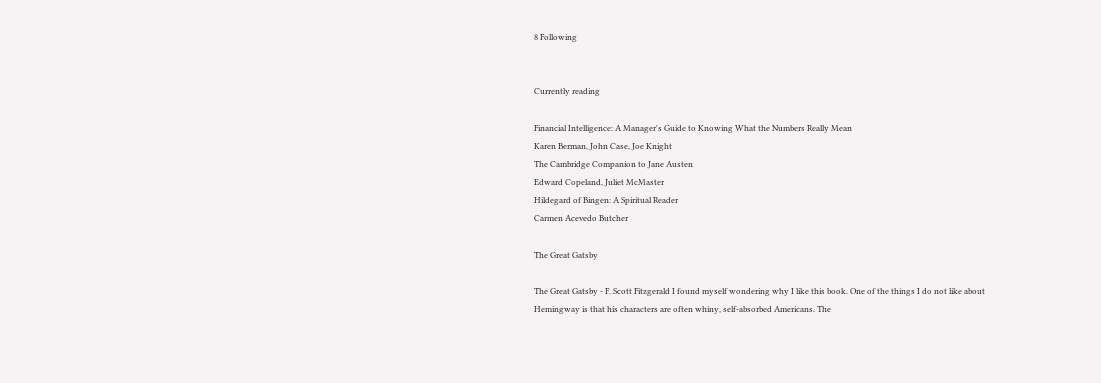8 Following


Currently reading

Financial Intelligence: A Manager's Guide to Knowing What the Numbers Really Mean
Karen Berman, John Case, Joe Knight
The Cambridge Companion to Jane Austen
Edward Copeland, Juliet McMaster
Hildegard of Bingen: A Spiritual Reader
Carmen Acevedo Butcher

The Great Gatsby

The Great Gatsby - F. Scott Fitzgerald I found myself wondering why I like this book. One of the things I do not like about Hemingway is that his characters are often whiny, self-absorbed Americans. The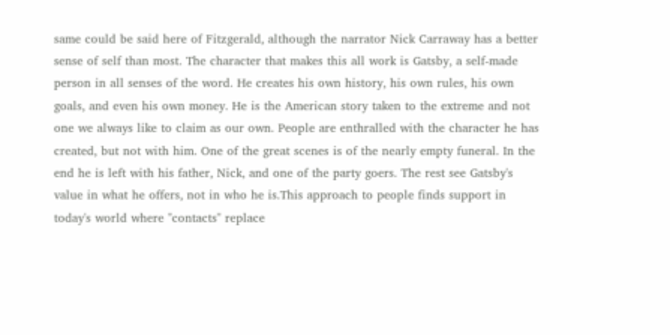same could be said here of Fitzgerald, although the narrator Nick Carraway has a better sense of self than most. The character that makes this all work is Gatsby, a self-made person in all senses of the word. He creates his own history, his own rules, his own goals, and even his own money. He is the American story taken to the extreme and not one we always like to claim as our own. People are enthralled with the character he has created, but not with him. One of the great scenes is of the nearly empty funeral. In the end he is left with his father, Nick, and one of the party goers. The rest see Gatsby's value in what he offers, not in who he is.This approach to people finds support in today's world where "contacts" replace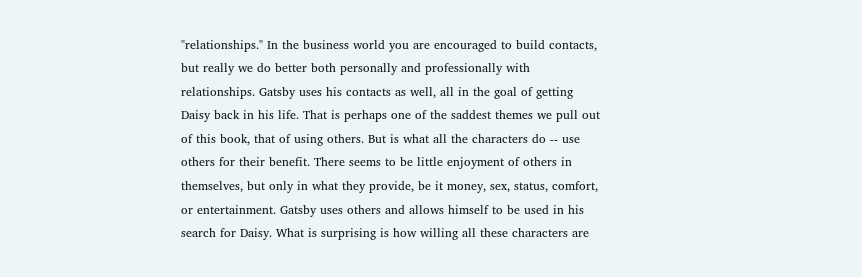"relationships." In the business world you are encouraged to build contacts, but really we do better both personally and professionally with relationships. Gatsby uses his contacts as well, all in the goal of getting Daisy back in his life. That is perhaps one of the saddest themes we pull out of this book, that of using others. But is what all the characters do -- use others for their benefit. There seems to be little enjoyment of others in themselves, but only in what they provide, be it money, sex, status, comfort, or entertainment. Gatsby uses others and allows himself to be used in his search for Daisy. What is surprising is how willing all these characters are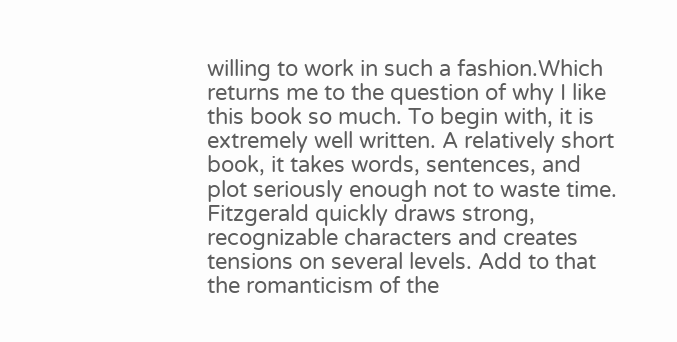willing to work in such a fashion.Which returns me to the question of why I like this book so much. To begin with, it is extremely well written. A relatively short book, it takes words, sentences, and plot seriously enough not to waste time. Fitzgerald quickly draws strong, recognizable characters and creates tensions on several levels. Add to that the romanticism of the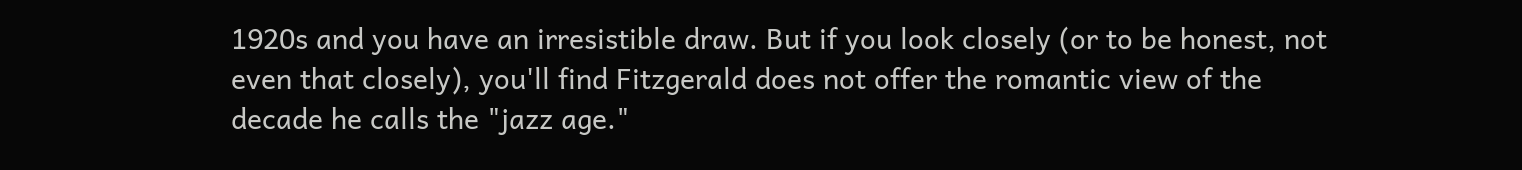1920s and you have an irresistible draw. But if you look closely (or to be honest, not even that closely), you'll find Fitzgerald does not offer the romantic view of the decade he calls the "jazz age."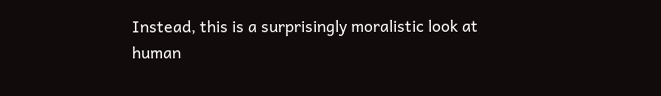Instead, this is a surprisingly moralistic look at human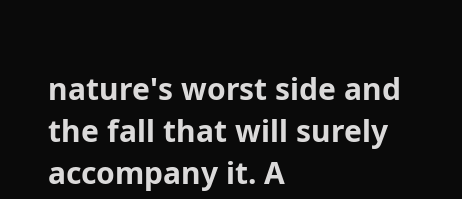nature's worst side and the fall that will surely accompany it. A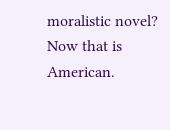moralistic novel? Now that is American.